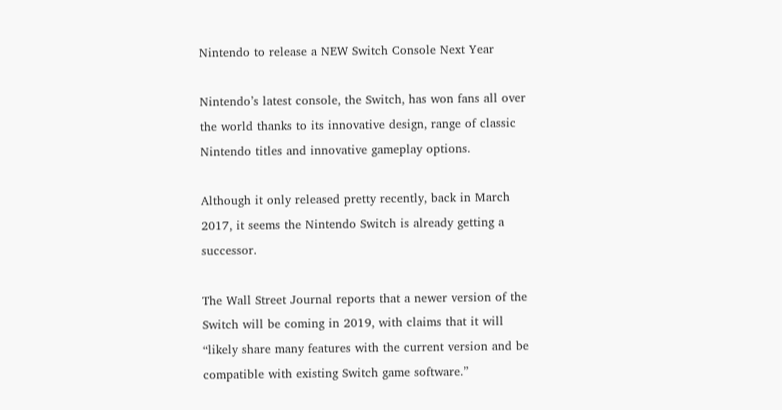Nintendo to release a NEW Switch Console Next Year

Nintendo’s latest console, the Switch, has won fans all over the world thanks to its innovative design, range of classic Nintendo titles and innovative gameplay options.

Although it only released pretty recently, back in March 2017, it seems the Nintendo Switch is already getting a successor.

The Wall Street Journal reports that a newer version of the Switch will be coming in 2019, with claims that it will “likely share many features with the current version and be compatible with existing Switch game software.”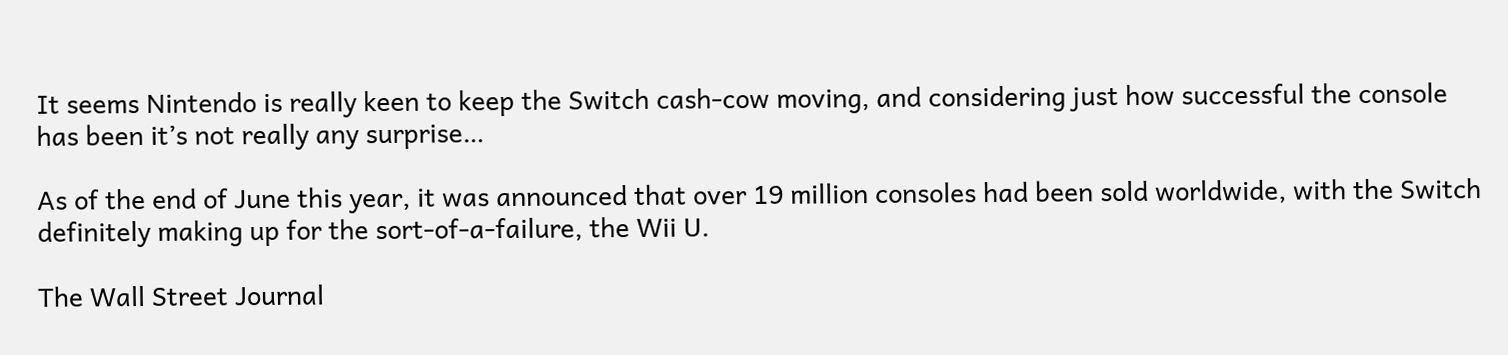It seems Nintendo is really keen to keep the Switch cash-cow moving, and considering just how successful the console has been it’s not really any surprise…

As of the end of June this year, it was announced that over 19 million consoles had been sold worldwide, with the Switch definitely making up for the sort-of-a-failure, the Wii U.

The Wall Street Journal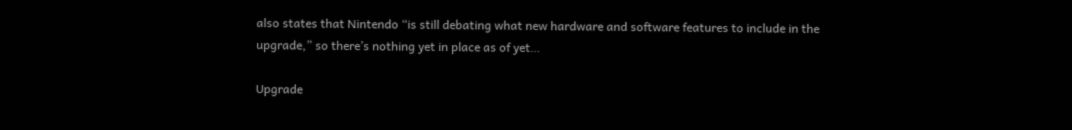also states that Nintendo “is still debating what new hardware and software features to include in the upgrade,” so there’s nothing yet in place as of yet…

Upgrade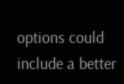options could include a better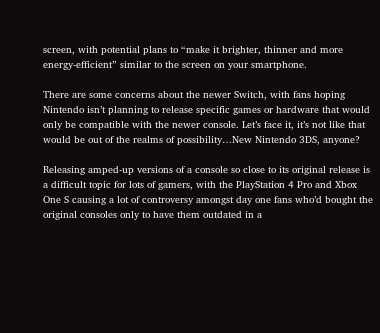screen, with potential plans to “make it brighter, thinner and more energy-efficient” similar to the screen on your smartphone.

There are some concerns about the newer Switch, with fans hoping Nintendo isn’t planning to release specific games or hardware that would only be compatible with the newer console. Let’s face it, it’s not like that would be out of the realms of possibility…New Nintendo 3DS, anyone?

Releasing amped-up versions of a console so close to its original release is a difficult topic for lots of gamers, with the PlayStation 4 Pro and Xbox One S causing a lot of controversy amongst day one fans who’d bought the original consoles only to have them outdated in a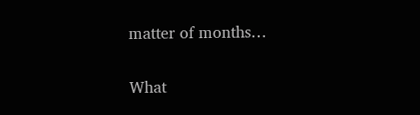matter of months…

What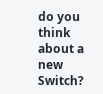do you think about a new Switch?